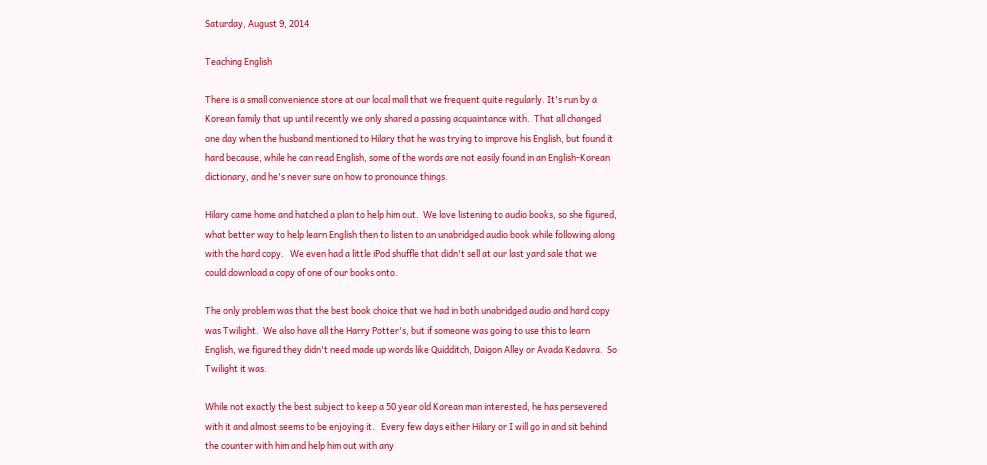Saturday, August 9, 2014

Teaching English

There is a small convenience store at our local mall that we frequent quite regularly. It's run by a Korean family that up until recently we only shared a passing acquaintance with.  That all changed one day when the husband mentioned to Hilary that he was trying to improve his English, but found it hard because, while he can read English, some of the words are not easily found in an English-Korean dictionary, and he's never sure on how to pronounce things.

Hilary came home and hatched a plan to help him out.  We love listening to audio books, so she figured, what better way to help learn English then to listen to an unabridged audio book while following along with the hard copy.   We even had a little iPod shuffle that didn't sell at our last yard sale that we could download a copy of one of our books onto.

The only problem was that the best book choice that we had in both unabridged audio and hard copy was Twilight.  We also have all the Harry Potter's, but if someone was going to use this to learn English, we figured they didn't need made up words like Quidditch, Daigon Alley or Avada Kedavra.  So Twilight it was.

While not exactly the best subject to keep a 50 year old Korean man interested, he has persevered with it and almost seems to be enjoying it.   Every few days either Hilary or I will go in and sit behind the counter with him and help him out with any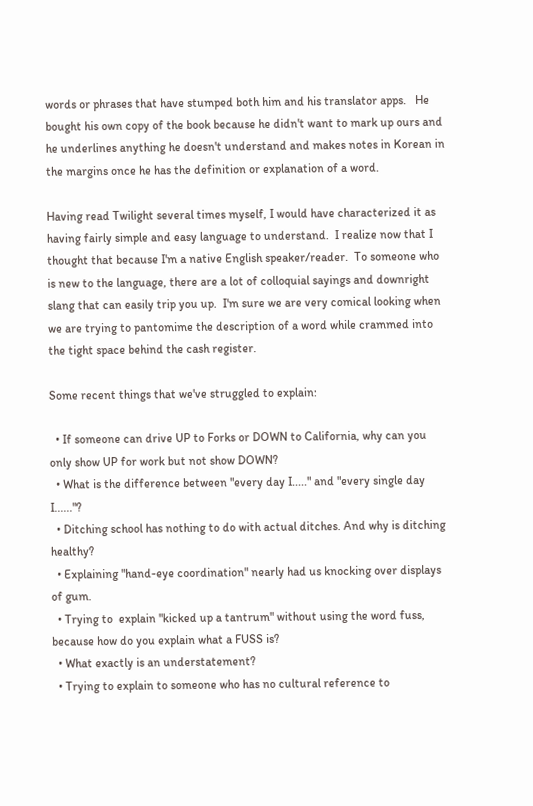words or phrases that have stumped both him and his translator apps.   He bought his own copy of the book because he didn't want to mark up ours and he underlines anything he doesn't understand and makes notes in Korean in the margins once he has the definition or explanation of a word.

Having read Twilight several times myself, I would have characterized it as having fairly simple and easy language to understand.  I realize now that I thought that because I'm a native English speaker/reader.  To someone who is new to the language, there are a lot of colloquial sayings and downright slang that can easily trip you up.  I'm sure we are very comical looking when we are trying to pantomime the description of a word while crammed into the tight space behind the cash register.

Some recent things that we've struggled to explain:

  • If someone can drive UP to Forks or DOWN to California, why can you only show UP for work but not show DOWN?
  • What is the difference between "every day I....." and "every single day I......"?
  • Ditching school has nothing to do with actual ditches. And why is ditching healthy?
  • Explaining "hand-eye coordination" nearly had us knocking over displays of gum.
  • Trying to  explain "kicked up a tantrum" without using the word fuss, because how do you explain what a FUSS is?
  • What exactly is an understatement?
  • Trying to explain to someone who has no cultural reference to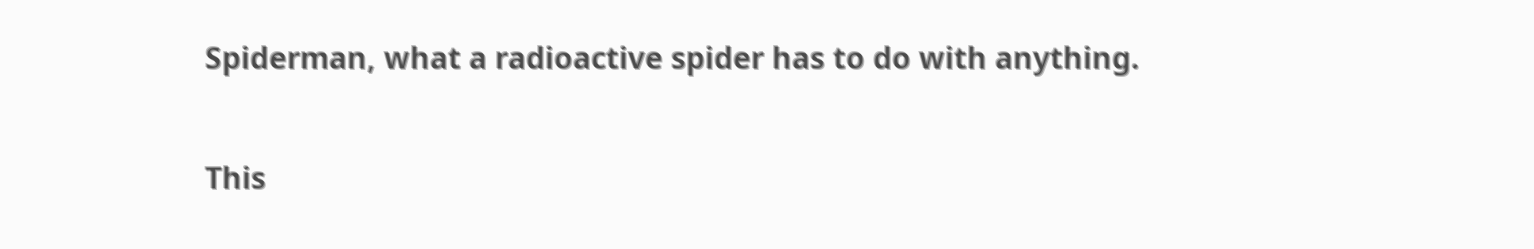Spiderman, what a radioactive spider has to do with anything.

This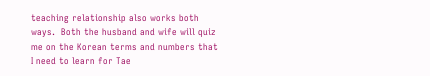teaching relationship also works both ways.  Both the husband and wife will quiz me on the Korean terms and numbers that I need to learn for Tae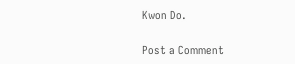Kwon Do.

Post a Comment